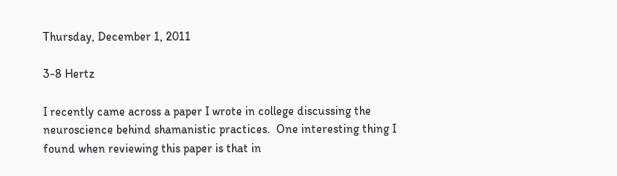Thursday, December 1, 2011

3-8 Hertz

I recently came across a paper I wrote in college discussing the neuroscience behind shamanistic practices.  One interesting thing I found when reviewing this paper is that in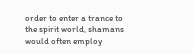order to enter a trance to the spirit world, shamans would often employ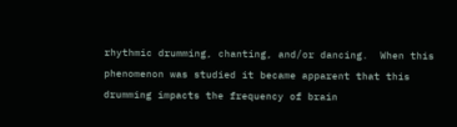rhythmic drumming, chanting, and/or dancing.  When this phenomenon was studied it became apparent that this drumming impacts the frequency of brain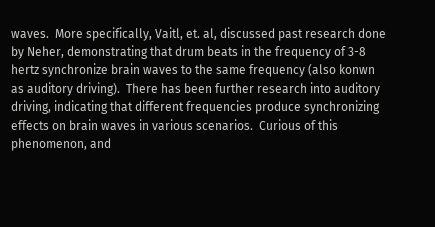waves.  More specifically, Vaitl, et. al, discussed past research done by Neher, demonstrating that drum beats in the frequency of 3-8 hertz synchronize brain waves to the same frequency (also konwn as auditory driving).  There has been further research into auditory driving, indicating that different frequencies produce synchronizing effects on brain waves in various scenarios.  Curious of this phenomenon, and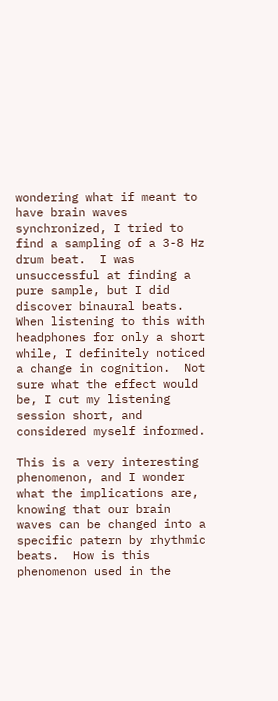wondering what if meant to have brain waves synchronized, I tried to find a sampling of a 3-8 Hz drum beat.  I was unsuccessful at finding a pure sample, but I did discover binaural beats.  When listening to this with headphones for only a short while, I definitely noticed a change in cognition.  Not sure what the effect would be, I cut my listening session short, and considered myself informed.

This is a very interesting phenomenon, and I wonder what the implications are, knowing that our brain waves can be changed into a specific patern by rhythmic beats.  How is this phenomenon used in the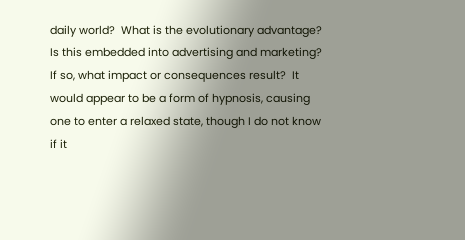daily world?  What is the evolutionary advantage?  Is this embedded into advertising and marketing?  If so, what impact or consequences result?  It would appear to be a form of hypnosis, causing one to enter a relaxed state, though I do not know if it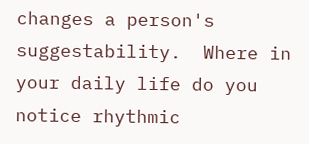changes a person's suggestability.  Where in your daily life do you notice rhythmic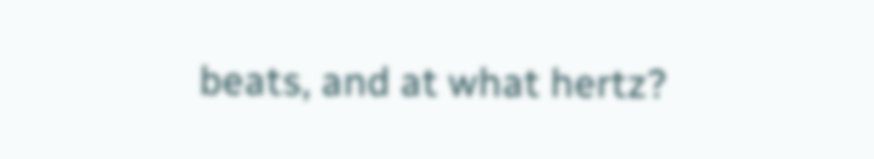beats, and at what hertz?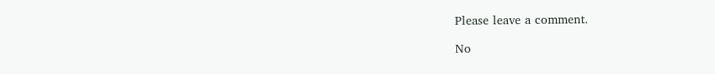Please leave a comment.

No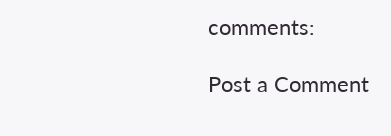comments:

Post a Comment